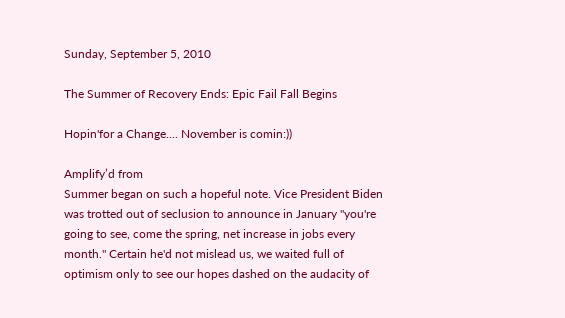Sunday, September 5, 2010

The Summer of Recovery Ends: Epic Fail Fall Begins

Hopin'for a Change.... November is comin:))

Amplify’d from
Summer began on such a hopeful note. Vice President Biden was trotted out of seclusion to announce in January "you're going to see, come the spring, net increase in jobs every month." Certain he'd not mislead us, we waited full of optimism only to see our hopes dashed on the audacity of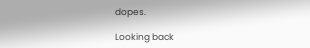dopes.

Looking back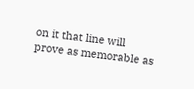on it that line will prove as memorable as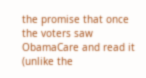the promise that once the voters saw ObamaCare and read it (unlike the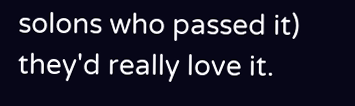solons who passed it) they'd really love it.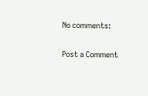No comments:

Post a Comment